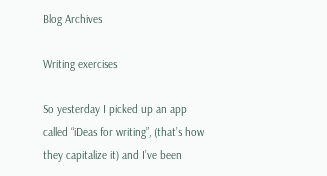Blog Archives

Writing exercises

So yesterday I picked up an app called “iDeas for writing”, (that’s how they capitalize it) and I’ve been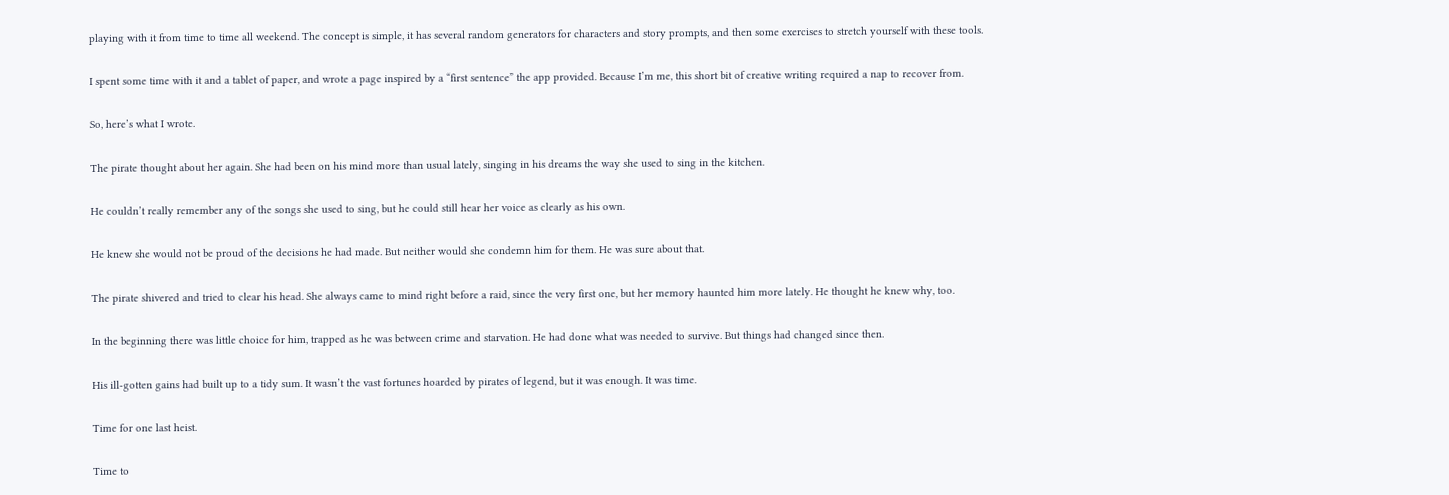playing with it from time to time all weekend. The concept is simple, it has several random generators for characters and story prompts, and then some exercises to stretch yourself with these tools.

I spent some time with it and a tablet of paper, and wrote a page inspired by a “first sentence” the app provided. Because I’m me, this short bit of creative writing required a nap to recover from.

So, here’s what I wrote.

The pirate thought about her again. She had been on his mind more than usual lately, singing in his dreams the way she used to sing in the kitchen.

He couldn’t really remember any of the songs she used to sing, but he could still hear her voice as clearly as his own.

He knew she would not be proud of the decisions he had made. But neither would she condemn him for them. He was sure about that.

The pirate shivered and tried to clear his head. She always came to mind right before a raid, since the very first one, but her memory haunted him more lately. He thought he knew why, too.

In the beginning there was little choice for him, trapped as he was between crime and starvation. He had done what was needed to survive. But things had changed since then.

His ill-gotten gains had built up to a tidy sum. It wasn’t the vast fortunes hoarded by pirates of legend, but it was enough. It was time.

Time for one last heist.

Time to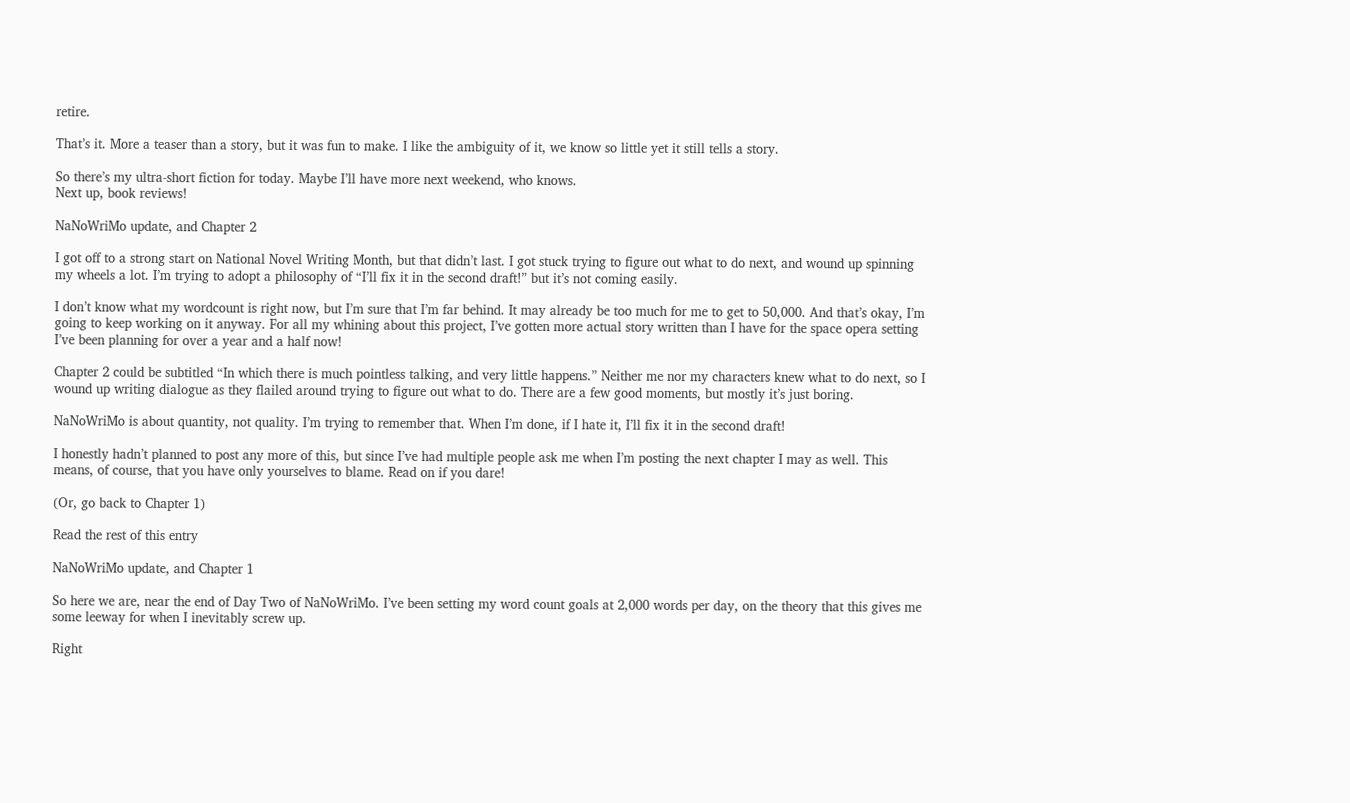retire.

That’s it. More a teaser than a story, but it was fun to make. I like the ambiguity of it, we know so little yet it still tells a story.

So there’s my ultra-short fiction for today. Maybe I’ll have more next weekend, who knows.
Next up, book reviews!

NaNoWriMo update, and Chapter 2

I got off to a strong start on National Novel Writing Month, but that didn’t last. I got stuck trying to figure out what to do next, and wound up spinning my wheels a lot. I’m trying to adopt a philosophy of “I’ll fix it in the second draft!” but it’s not coming easily.

I don’t know what my wordcount is right now, but I’m sure that I’m far behind. It may already be too much for me to get to 50,000. And that’s okay, I’m going to keep working on it anyway. For all my whining about this project, I’ve gotten more actual story written than I have for the space opera setting I’ve been planning for over a year and a half now!

Chapter 2 could be subtitled “In which there is much pointless talking, and very little happens.” Neither me nor my characters knew what to do next, so I wound up writing dialogue as they flailed around trying to figure out what to do. There are a few good moments, but mostly it’s just boring.

NaNoWriMo is about quantity, not quality. I’m trying to remember that. When I’m done, if I hate it, I’ll fix it in the second draft!

I honestly hadn’t planned to post any more of this, but since I’ve had multiple people ask me when I’m posting the next chapter I may as well. This means, of course, that you have only yourselves to blame. Read on if you dare!

(Or, go back to Chapter 1)

Read the rest of this entry

NaNoWriMo update, and Chapter 1

So here we are, near the end of Day Two of NaNoWriMo. I’ve been setting my word count goals at 2,000 words per day, on the theory that this gives me some leeway for when I inevitably screw up.

Right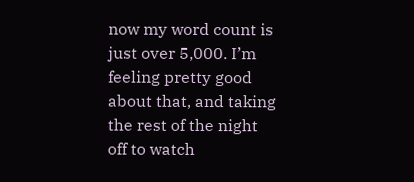now my word count is just over 5,000. I’m feeling pretty good about that, and taking the rest of the night off to watch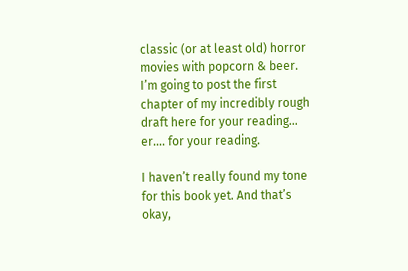classic (or at least old) horror movies with popcorn & beer. I’m going to post the first chapter of my incredibly rough draft here for your reading… er…. for your reading.

I haven’t really found my tone for this book yet. And that’s okay,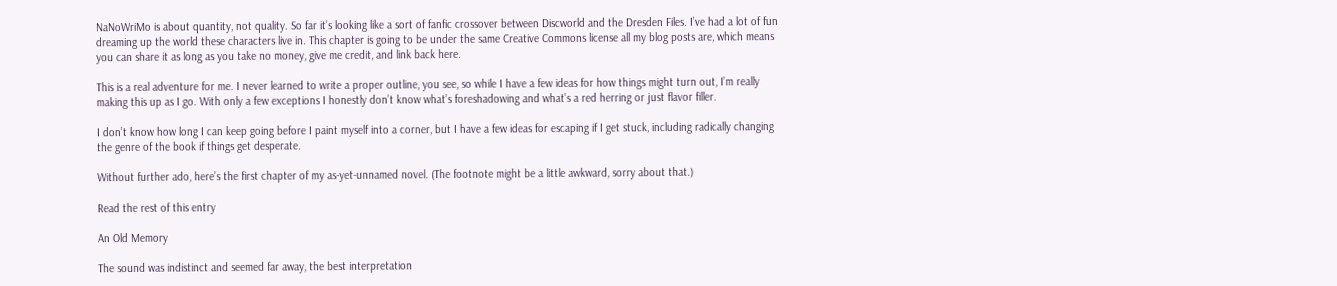NaNoWriMo is about quantity, not quality. So far it’s looking like a sort of fanfic crossover between Discworld and the Dresden Files. I’ve had a lot of fun dreaming up the world these characters live in. This chapter is going to be under the same Creative Commons license all my blog posts are, which means you can share it as long as you take no money, give me credit, and link back here.

This is a real adventure for me. I never learned to write a proper outline, you see, so while I have a few ideas for how things might turn out, I’m really making this up as I go. With only a few exceptions I honestly don’t know what’s foreshadowing and what’s a red herring or just flavor filler.

I don’t know how long I can keep going before I paint myself into a corner, but I have a few ideas for escaping if I get stuck, including radically changing the genre of the book if things get desperate.

Without further ado, here’s the first chapter of my as-yet-unnamed novel. (The footnote might be a little awkward, sorry about that.)

Read the rest of this entry

An Old Memory

The sound was indistinct and seemed far away, the best interpretation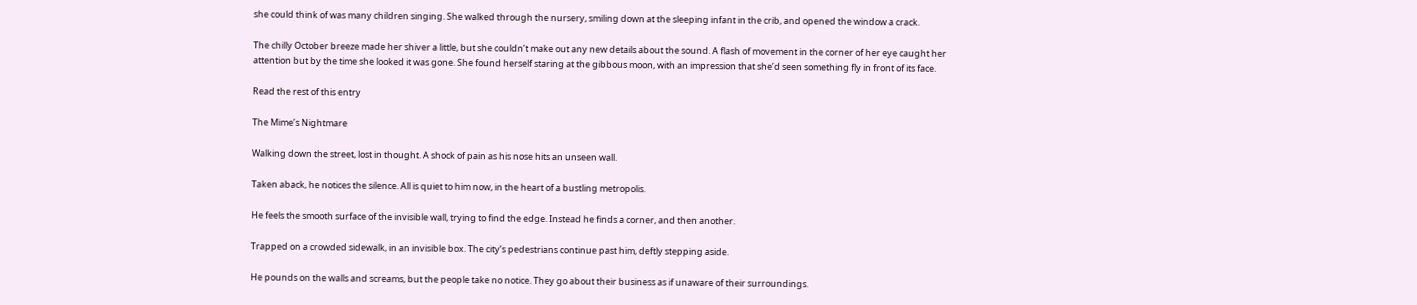she could think of was many children singing. She walked through the nursery, smiling down at the sleeping infant in the crib, and opened the window a crack.

The chilly October breeze made her shiver a little, but she couldn’t make out any new details about the sound. A flash of movement in the corner of her eye caught her attention but by the time she looked it was gone. She found herself staring at the gibbous moon, with an impression that she’d seen something fly in front of its face.

Read the rest of this entry

The Mime’s Nightmare

Walking down the street, lost in thought. A shock of pain as his nose hits an unseen wall.

Taken aback, he notices the silence. All is quiet to him now, in the heart of a bustling metropolis.

He feels the smooth surface of the invisible wall, trying to find the edge. Instead he finds a corner, and then another.

Trapped on a crowded sidewalk, in an invisible box. The city’s pedestrians continue past him, deftly stepping aside.

He pounds on the walls and screams, but the people take no notice. They go about their business as if unaware of their surroundings.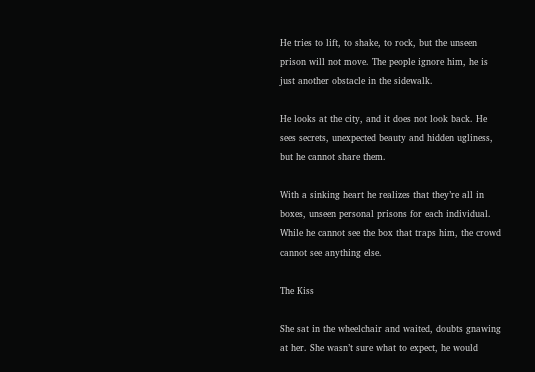He tries to lift, to shake, to rock, but the unseen prison will not move. The people ignore him, he is just another obstacle in the sidewalk.

He looks at the city, and it does not look back. He sees secrets, unexpected beauty and hidden ugliness, but he cannot share them.

With a sinking heart he realizes that they’re all in boxes, unseen personal prisons for each individual. While he cannot see the box that traps him, the crowd cannot see anything else.

The Kiss

She sat in the wheelchair and waited, doubts gnawing at her. She wasn’t sure what to expect, he would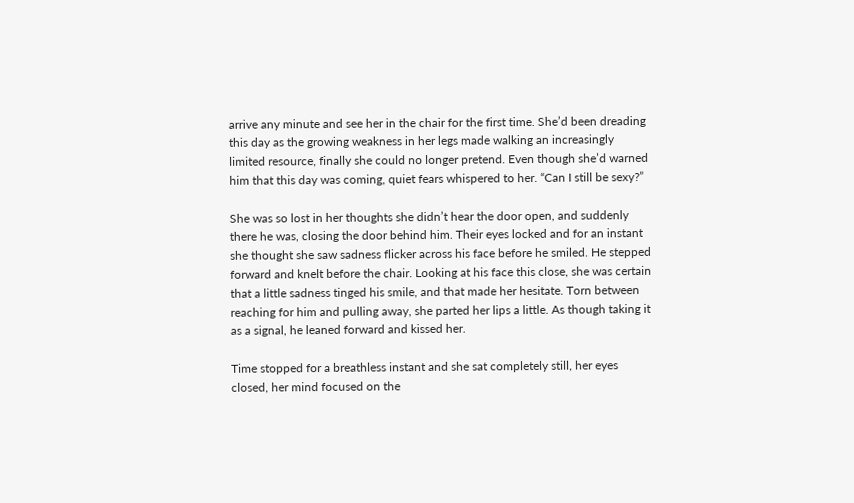arrive any minute and see her in the chair for the first time. She’d been dreading this day as the growing weakness in her legs made walking an increasingly limited resource, finally she could no longer pretend. Even though she’d warned him that this day was coming, quiet fears whispered to her. “Can I still be sexy?”

She was so lost in her thoughts she didn’t hear the door open, and suddenly there he was, closing the door behind him. Their eyes locked and for an instant she thought she saw sadness flicker across his face before he smiled. He stepped forward and knelt before the chair. Looking at his face this close, she was certain that a little sadness tinged his smile, and that made her hesitate. Torn between reaching for him and pulling away, she parted her lips a little. As though taking it as a signal, he leaned forward and kissed her.

Time stopped for a breathless instant and she sat completely still, her eyes closed, her mind focused on the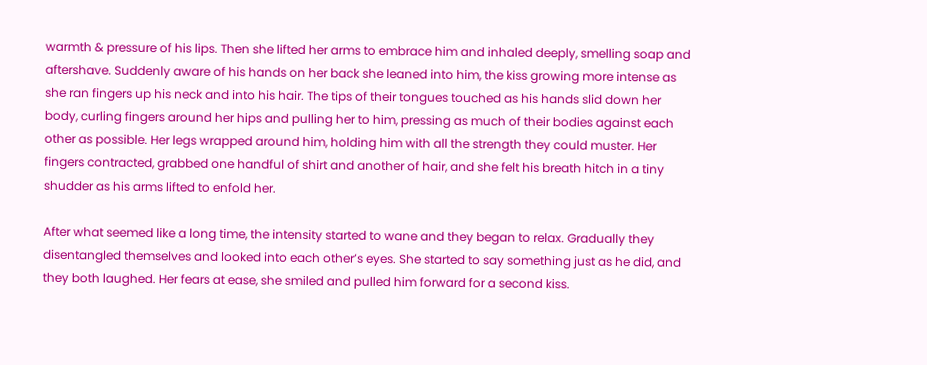warmth & pressure of his lips. Then she lifted her arms to embrace him and inhaled deeply, smelling soap and aftershave. Suddenly aware of his hands on her back she leaned into him, the kiss growing more intense as she ran fingers up his neck and into his hair. The tips of their tongues touched as his hands slid down her body, curling fingers around her hips and pulling her to him, pressing as much of their bodies against each other as possible. Her legs wrapped around him, holding him with all the strength they could muster. Her fingers contracted, grabbed one handful of shirt and another of hair, and she felt his breath hitch in a tiny shudder as his arms lifted to enfold her.

After what seemed like a long time, the intensity started to wane and they began to relax. Gradually they disentangled themselves and looked into each other’s eyes. She started to say something just as he did, and they both laughed. Her fears at ease, she smiled and pulled him forward for a second kiss.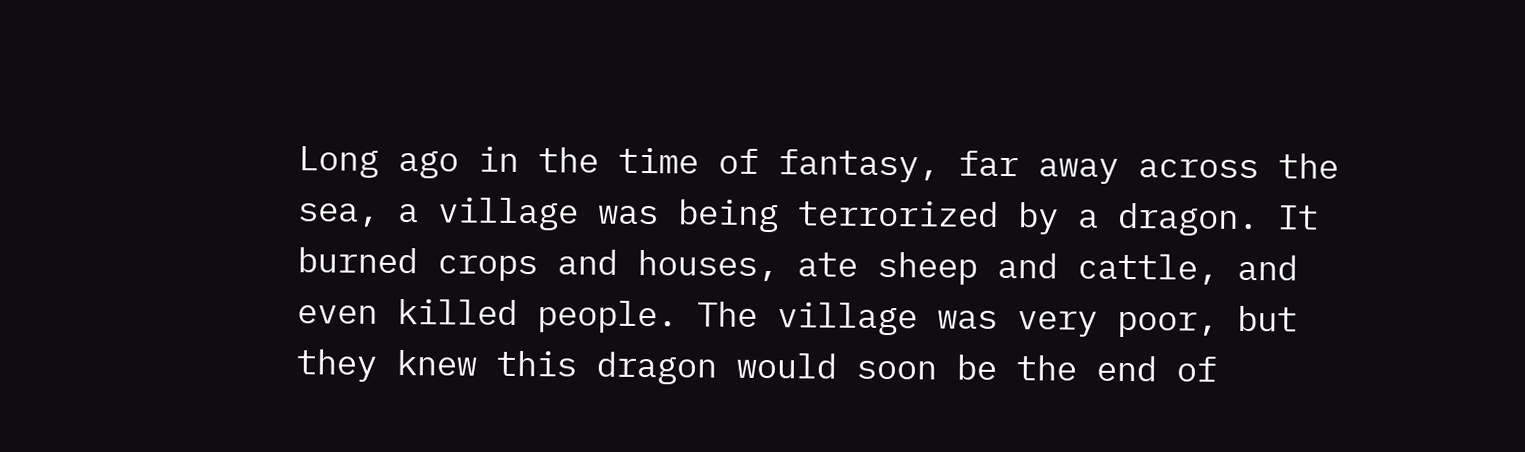Long ago in the time of fantasy, far away across the sea, a village was being terrorized by a dragon. It burned crops and houses, ate sheep and cattle, and even killed people. The village was very poor, but they knew this dragon would soon be the end of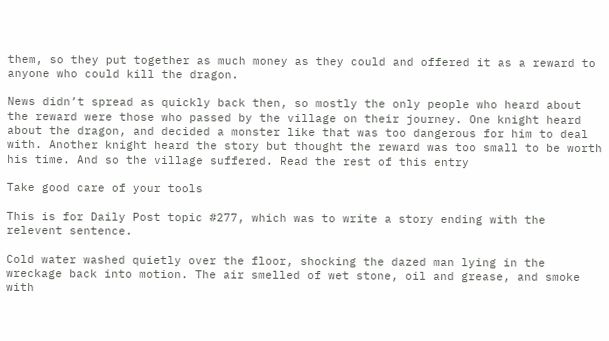them, so they put together as much money as they could and offered it as a reward to anyone who could kill the dragon.

News didn’t spread as quickly back then, so mostly the only people who heard about the reward were those who passed by the village on their journey. One knight heard about the dragon, and decided a monster like that was too dangerous for him to deal with. Another knight heard the story but thought the reward was too small to be worth his time. And so the village suffered. Read the rest of this entry

Take good care of your tools

This is for Daily Post topic #277, which was to write a story ending with the relevent sentence.

Cold water washed quietly over the floor, shocking the dazed man lying in the wreckage back into motion. The air smelled of wet stone, oil and grease, and smoke with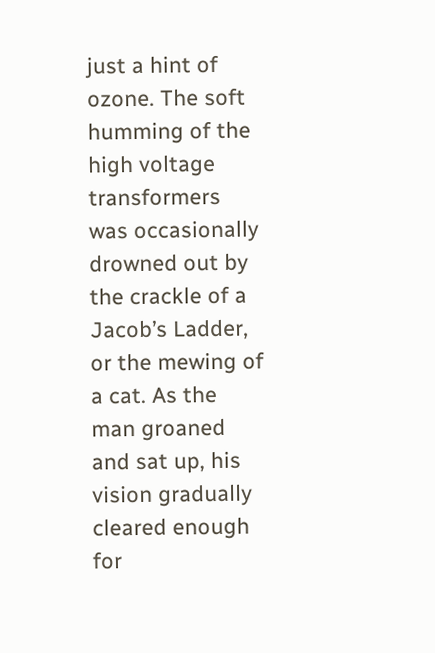just a hint of ozone. The soft humming of the high voltage transformers was occasionally drowned out by the crackle of a Jacob’s Ladder, or the mewing of a cat. As the man groaned and sat up, his vision gradually cleared enough for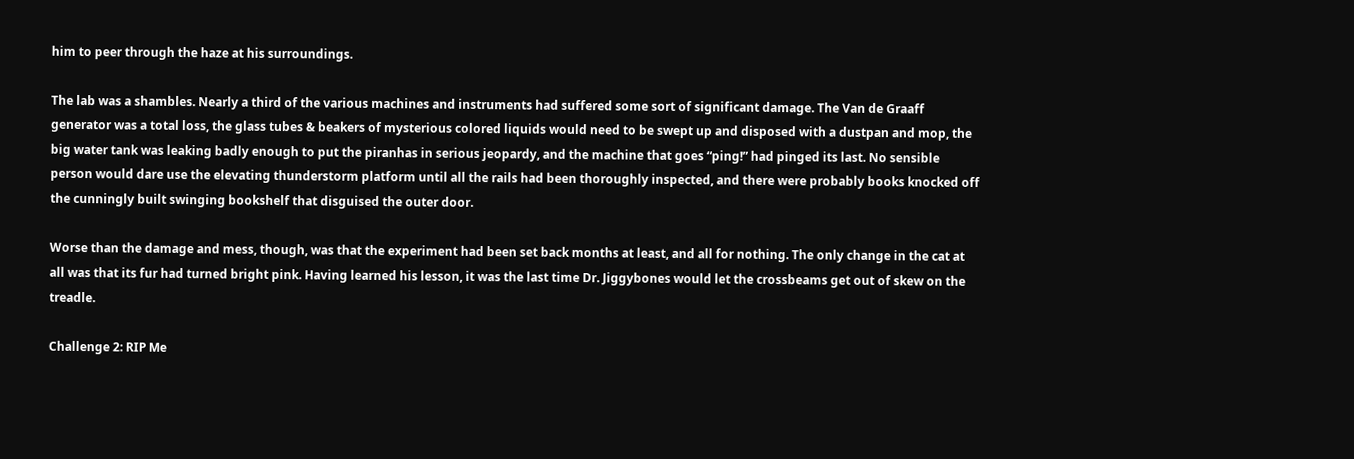him to peer through the haze at his surroundings.

The lab was a shambles. Nearly a third of the various machines and instruments had suffered some sort of significant damage. The Van de Graaff generator was a total loss, the glass tubes & beakers of mysterious colored liquids would need to be swept up and disposed with a dustpan and mop, the big water tank was leaking badly enough to put the piranhas in serious jeopardy, and the machine that goes “ping!” had pinged its last. No sensible person would dare use the elevating thunderstorm platform until all the rails had been thoroughly inspected, and there were probably books knocked off the cunningly built swinging bookshelf that disguised the outer door.

Worse than the damage and mess, though, was that the experiment had been set back months at least, and all for nothing. The only change in the cat at all was that its fur had turned bright pink. Having learned his lesson, it was the last time Dr. Jiggybones would let the crossbeams get out of skew on the treadle.

Challenge 2: RIP Me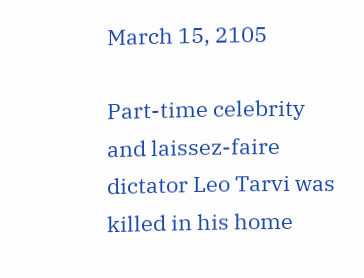March 15, 2105

Part-time celebrity and laissez-faire dictator Leo Tarvi was killed in his home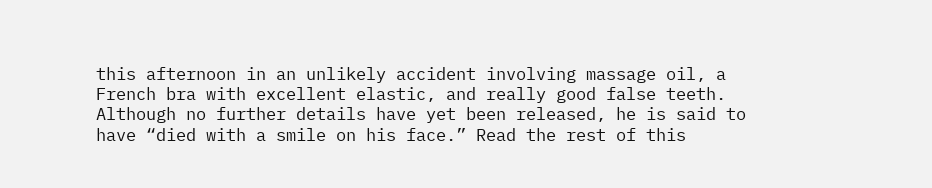this afternoon in an unlikely accident involving massage oil, a French bra with excellent elastic, and really good false teeth. Although no further details have yet been released, he is said to have “died with a smile on his face.” Read the rest of this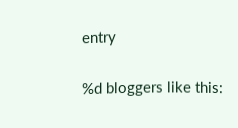entry

%d bloggers like this: